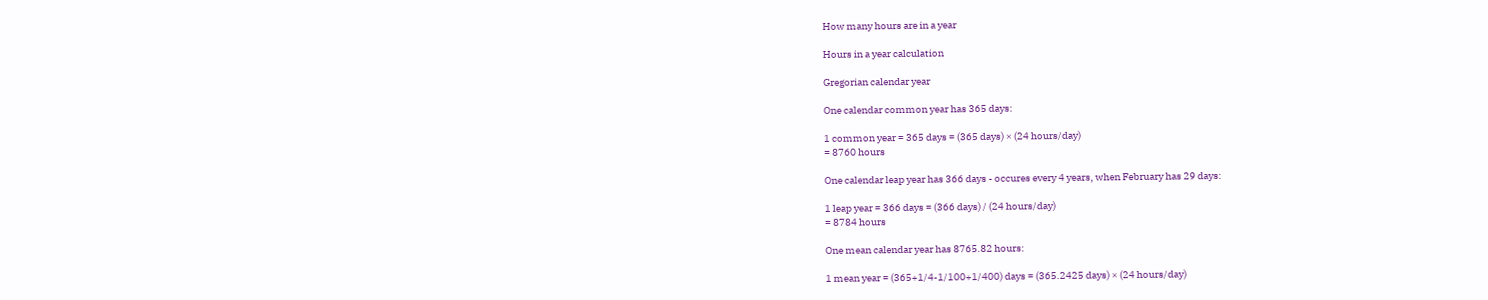How many hours are in a year

Hours in a year calculation

Gregorian calendar year

One calendar common year has 365 days:

1 common year = 365 days = (365 days) × (24 hours/day)
= 8760 hours

One calendar leap year has 366 days - occures every 4 years, when February has 29 days:

1 leap year = 366 days = (366 days) / (24 hours/day)
= 8784 hours

One mean calendar year has 8765.82 hours:

1 mean year = (365+1/4-1/100+1/400) days = (365.2425 days) × (24 hours/day)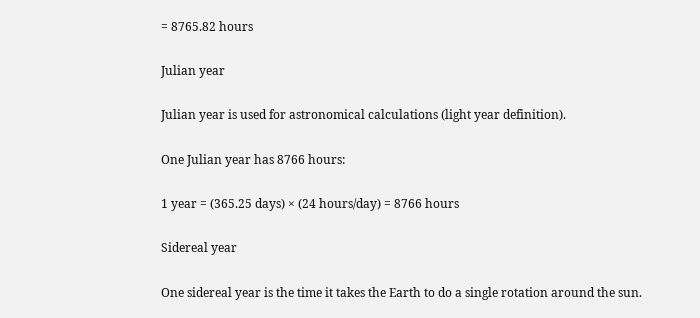= 8765.82 hours

Julian year

Julian year is used for astronomical calculations (light year definition).

One Julian year has 8766 hours:

1 year = (365.25 days) × (24 hours/day) = 8766 hours

Sidereal year

One sidereal year is the time it takes the Earth to do a single rotation around the sun.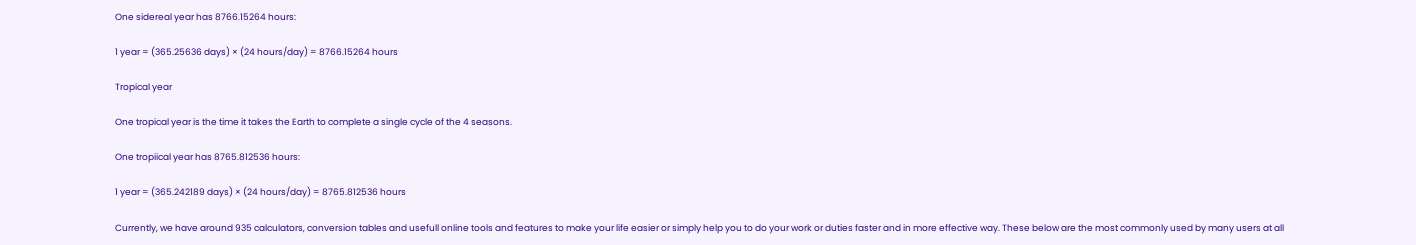One sidereal year has 8766.15264 hours:

1 year = (365.25636 days) × (24 hours/day) = 8766.15264 hours

Tropical year

One tropical year is the time it takes the Earth to complete a single cycle of the 4 seasons.

One tropiical year has 8765.812536 hours:

1 year = (365.242189 days) × (24 hours/day) = 8765.812536 hours

Currently, we have around 935 calculators, conversion tables and usefull online tools and features to make your life easier or simply help you to do your work or duties faster and in more effective way. These below are the most commonly used by many users at all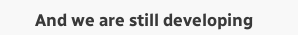And we are still developing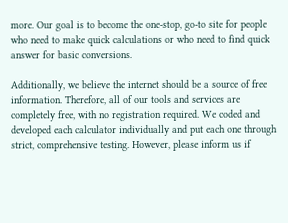more. Our goal is to become the one-stop, go-to site for people who need to make quick calculations or who need to find quick answer for basic conversions.

Additionally, we believe the internet should be a source of free information. Therefore, all of our tools and services are completely free, with no registration required. We coded and developed each calculator individually and put each one through strict, comprehensive testing. However, please inform us if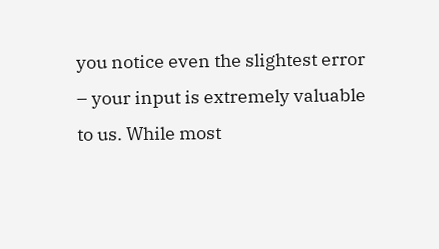you notice even the slightest error – your input is extremely valuable to us. While most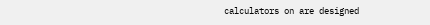calculators on are designed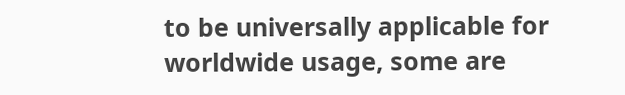to be universally applicable for worldwide usage, some are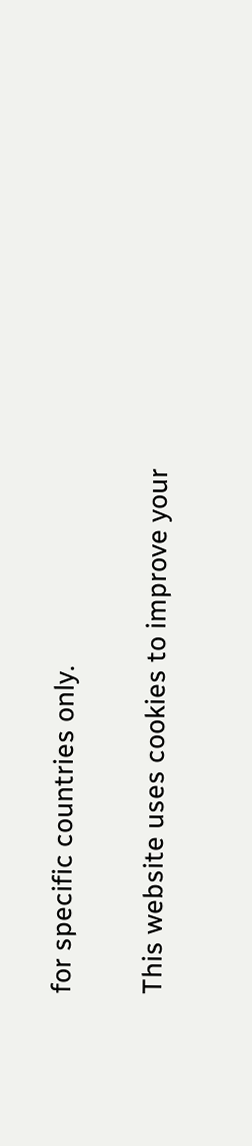for specific countries only.

This website uses cookies to improve your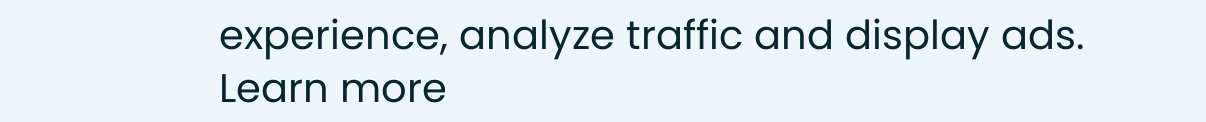experience, analyze traffic and display ads. Learn more